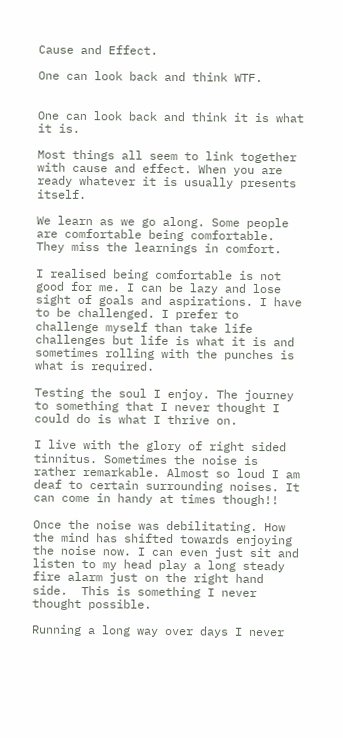Cause and Effect.

One can look back and think WTF.


One can look back and think it is what it is.

Most things all seem to link together with cause and effect. When you are ready whatever it is usually presents itself.

We learn as we go along. Some people are comfortable being comfortable. They miss the learnings in comfort.

I realised being comfortable is not good for me. I can be lazy and lose sight of goals and aspirations. I have to be challenged. I prefer to challenge myself than take life challenges but life is what it is and sometimes rolling with the punches is what is required.

Testing the soul I enjoy. The journey to something that I never thought I could do is what I thrive on.

I live with the glory of right sided tinnitus. Sometimes the noise is rather remarkable. Almost so loud I am deaf to certain surrounding noises. It can come in handy at times though!!

Once the noise was debilitating. How the mind has shifted towards enjoying the noise now. I can even just sit and listen to my head play a long steady fire alarm just on the right hand side.  This is something I never thought possible.

Running a long way over days I never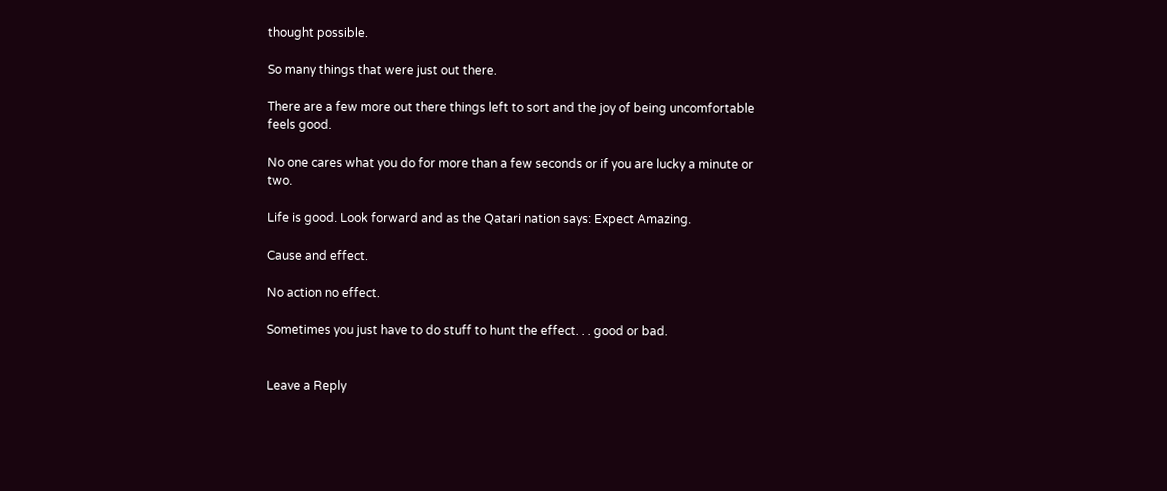thought possible.

So many things that were just out there.

There are a few more out there things left to sort and the joy of being uncomfortable feels good.

No one cares what you do for more than a few seconds or if you are lucky a minute or two.

Life is good. Look forward and as the Qatari nation says: Expect Amazing.

Cause and effect.

No action no effect.

Sometimes you just have to do stuff to hunt the effect. . . good or bad.


Leave a Reply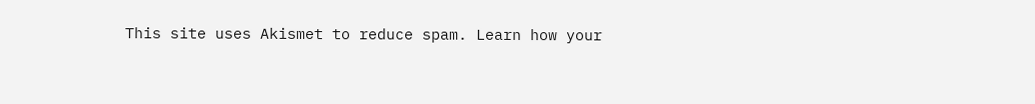This site uses Akismet to reduce spam. Learn how your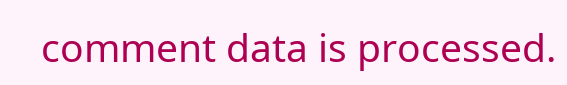comment data is processed.